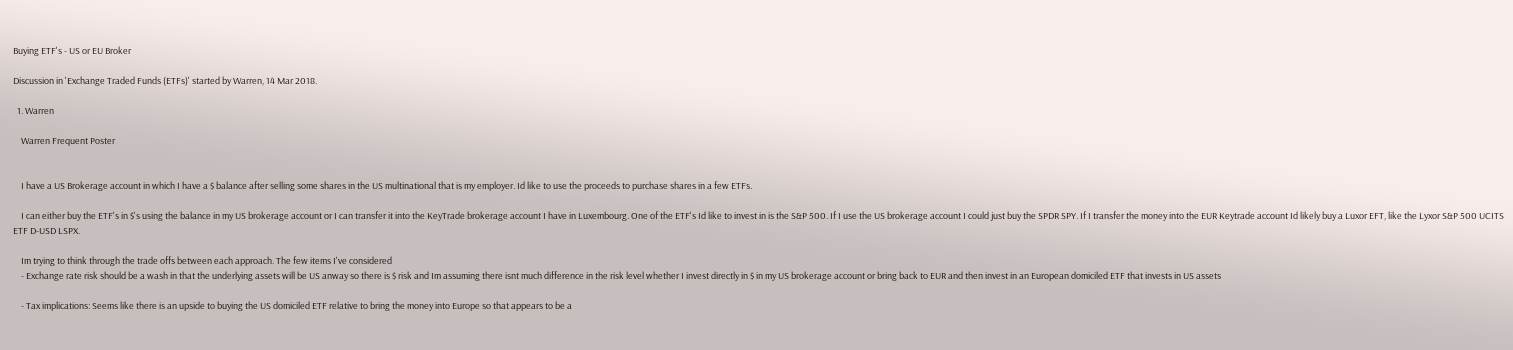Buying ETF's - US or EU Broker

Discussion in 'Exchange Traded Funds (ETFs)' started by Warren, 14 Mar 2018.

  1. Warren

    Warren Frequent Poster


    I have a US Brokerage account in which I have a $ balance after selling some shares in the US multinational that is my employer. Id like to use the proceeds to purchase shares in a few ETFs.

    I can either buy the ETF's in $'s using the balance in my US brokerage account or I can transfer it into the KeyTrade brokerage account I have in Luxembourg. One of the ETF's Id like to invest in is the S&P 500. If I use the US brokerage account I could just buy the SPDR SPY. If I transfer the money into the EUR Keytrade account Id likely buy a Luxor EFT, like the Lyxor S&P 500 UCITS ETF D-USD LSPX.

    Im trying to think through the trade offs between each approach. The few items I've considered
    - Exchange rate risk should be a wash in that the underlying assets will be US anway so there is $ risk and Im assuming there isnt much difference in the risk level whether I invest directly in $ in my US brokerage account or bring back to EUR and then invest in an European domiciled ETF that invests in US assets

    - Tax implications: Seems like there is an upside to buying the US domiciled ETF relative to bring the money into Europe so that appears to be a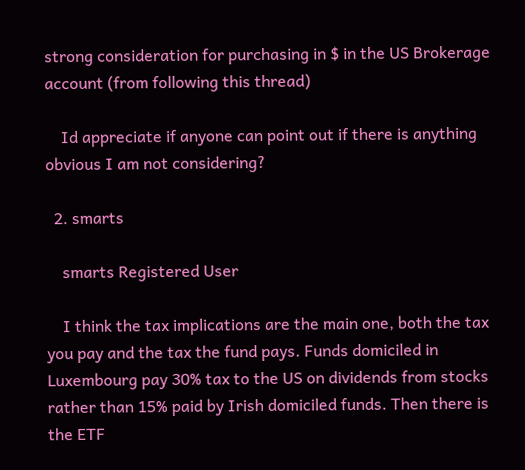strong consideration for purchasing in $ in the US Brokerage account (from following this thread)

    Id appreciate if anyone can point out if there is anything obvious I am not considering?

  2. smarts

    smarts Registered User

    I think the tax implications are the main one, both the tax you pay and the tax the fund pays. Funds domiciled in Luxembourg pay 30% tax to the US on dividends from stocks rather than 15% paid by Irish domiciled funds. Then there is the ETF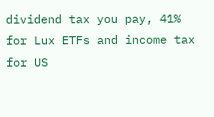dividend tax you pay, 41% for Lux ETFs and income tax for US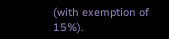(with exemption of 15%).